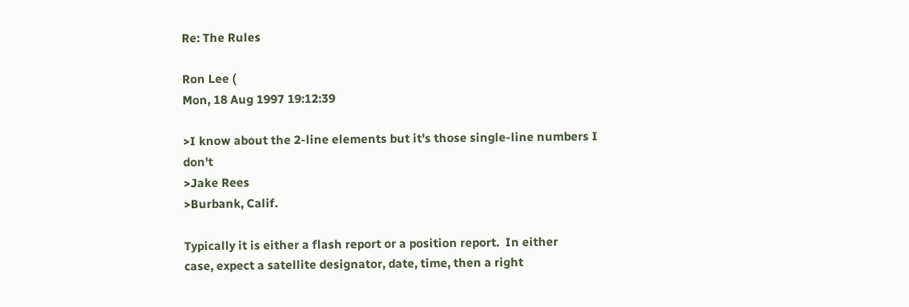Re: The Rules

Ron Lee (
Mon, 18 Aug 1997 19:12:39

>I know about the 2-line elements but it's those single-line numbers I don't
>Jake Rees
>Burbank, Calif.

Typically it is either a flash report or a position report.  In either
case, expect a satellite designator, date, time, then a right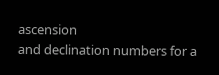ascension
and declination numbers for a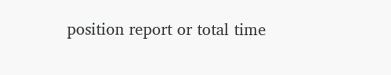position report or total time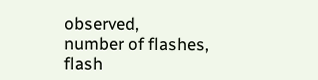observed,
number of flashes, flash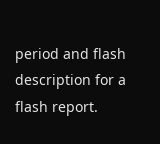period and flash description for a flash report.